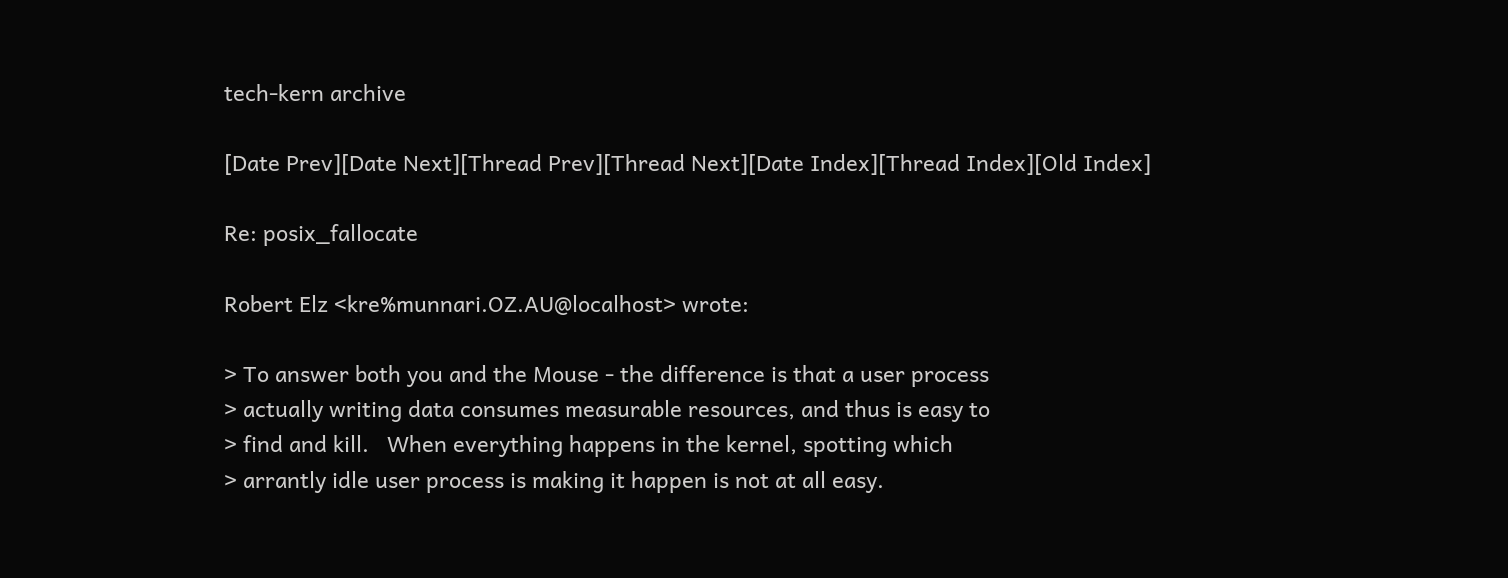tech-kern archive

[Date Prev][Date Next][Thread Prev][Thread Next][Date Index][Thread Index][Old Index]

Re: posix_fallocate

Robert Elz <kre%munnari.OZ.AU@localhost> wrote:

> To answer both you and the Mouse - the difference is that a user process
> actually writing data consumes measurable resources, and thus is easy to
> find and kill.   When everything happens in the kernel, spotting which
> arrantly idle user process is making it happen is not at all easy.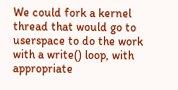We could fork a kernel thread that would go to userspace to do the work
with a write() loop, with appropriate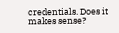credentials. Does it makes sense?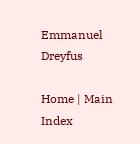Emmanuel Dreyfus

Home | Main Index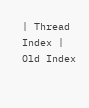| Thread Index | Old Index